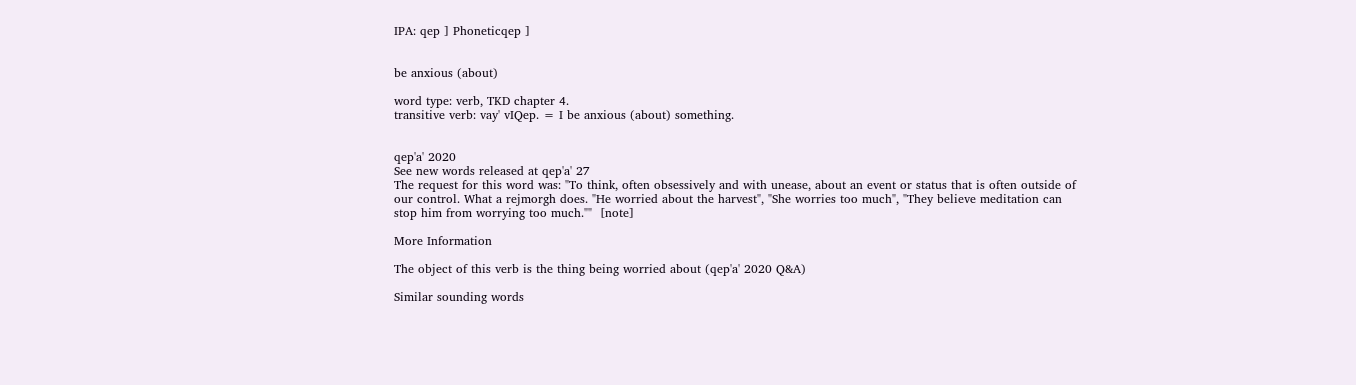IPA: qep ] Phoneticqep ]


be anxious (about)

word type: verb, TKD chapter 4.
transitive verb: vay' vIQep. = I be anxious (about) something.


qep'a' 2020
See new words released at qep'a' 27
The request for this word was: "To think, often obsessively and with unease, about an event or status that is often outside of our control. What a rejmorgh does. "He worried about the harvest", "She worries too much", "They believe meditation can stop him from worrying too much.""  [note]

More Information

The object of this verb is the thing being worried about (qep'a' 2020 Q&A)

Similar sounding words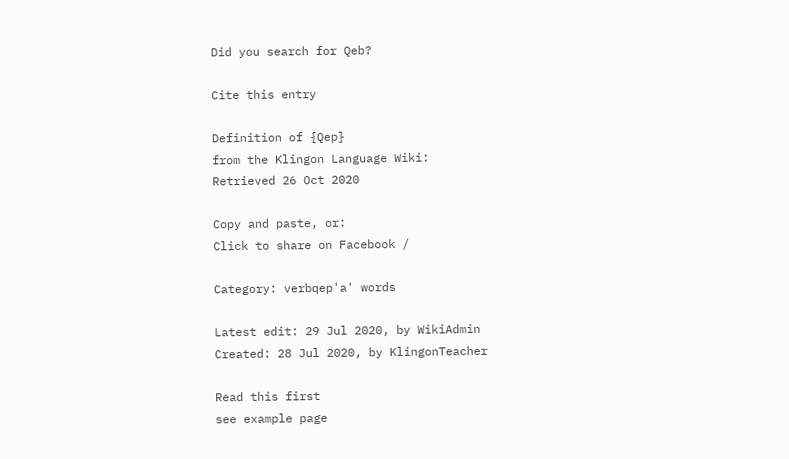Did you search for Qeb?

Cite this entry

Definition of {Qep}
from the Klingon Language Wiki:
Retrieved 26 Oct 2020

Copy and paste, or:
Click to share on Facebook /

Category: verbqep'a' words

Latest edit: 29 Jul 2020, by WikiAdmin
Created: 28 Jul 2020, by KlingonTeacher

Read this first
see example page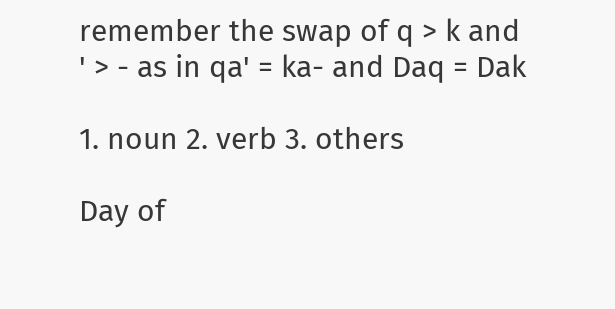remember the swap of q > k and ' > - as in qa' = ka- and Daq = Dak

1. noun 2. verb 3. others

Day of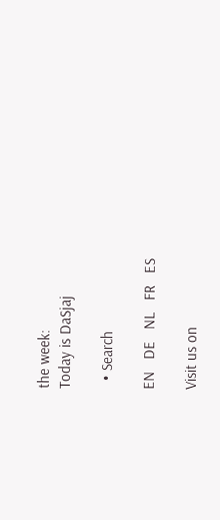the week:
Today is DaSjaj

  • Search

EN   DE   NL   FR   ES

Visit us on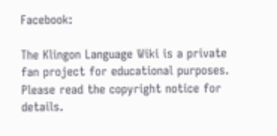Facebook:

The Klingon Language Wiki is a private fan project for educational purposes. Please read the copyright notice for details.